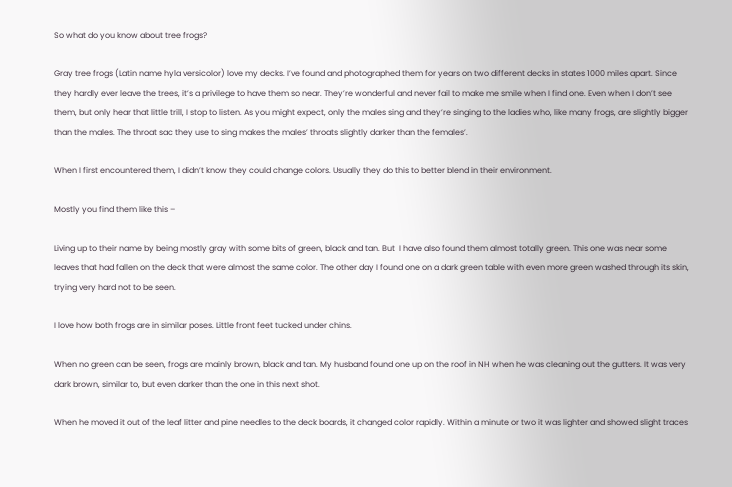So what do you know about tree frogs?

Gray tree frogs (Latin name hyla versicolor) love my decks. I’ve found and photographed them for years on two different decks in states 1000 miles apart. Since they hardly ever leave the trees, it’s a privilege to have them so near. They’re wonderful and never fail to make me smile when I find one. Even when I don’t see them, but only hear that little trill, I stop to listen. As you might expect, only the males sing and they’re singing to the ladies who, like many frogs, are slightly bigger than the males. The throat sac they use to sing makes the males’ throats slightly darker than the females’.

When I first encountered them, I didn’t know they could change colors. Usually they do this to better blend in their environment.

Mostly you find them like this –

Living up to their name by being mostly gray with some bits of green, black and tan. But  I have also found them almost totally green. This one was near some leaves that had fallen on the deck that were almost the same color. The other day I found one on a dark green table with even more green washed through its skin, trying very hard not to be seen.

I love how both frogs are in similar poses. Little front feet tucked under chins.

When no green can be seen, frogs are mainly brown, black and tan. My husband found one up on the roof in NH when he was cleaning out the gutters. It was very dark brown, similar to, but even darker than the one in this next shot.

When he moved it out of the leaf litter and pine needles to the deck boards, it changed color rapidly. Within a minute or two it was lighter and showed slight traces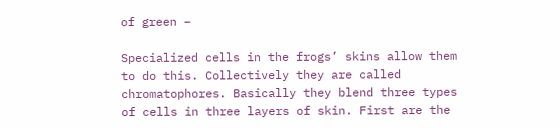of green –

Specialized cells in the frogs’ skins allow them to do this. Collectively they are called chromatophores. Basically they blend three types of cells in three layers of skin. First are the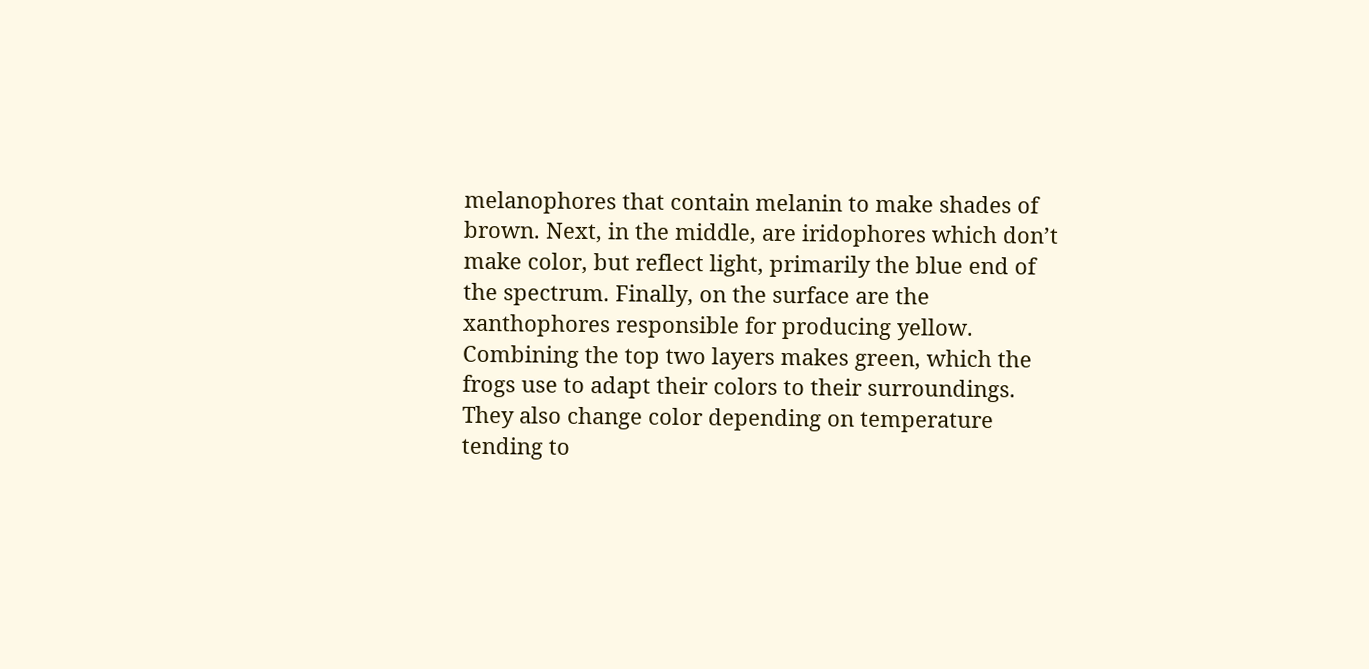melanophores that contain melanin to make shades of brown. Next, in the middle, are iridophores which don’t make color, but reflect light, primarily the blue end of the spectrum. Finally, on the surface are the xanthophores responsible for producing yellow. Combining the top two layers makes green, which the frogs use to adapt their colors to their surroundings. They also change color depending on temperature tending to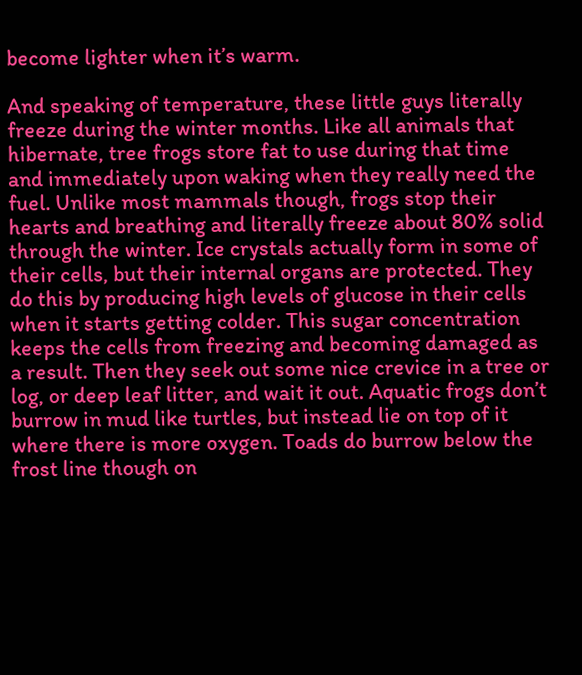become lighter when it’s warm.

And speaking of temperature, these little guys literally freeze during the winter months. Like all animals that hibernate, tree frogs store fat to use during that time and immediately upon waking when they really need the fuel. Unlike most mammals though, frogs stop their hearts and breathing and literally freeze about 80% solid through the winter. Ice crystals actually form in some of their cells, but their internal organs are protected. They do this by producing high levels of glucose in their cells when it starts getting colder. This sugar concentration keeps the cells from freezing and becoming damaged as a result. Then they seek out some nice crevice in a tree or log, or deep leaf litter, and wait it out. Aquatic frogs don’t burrow in mud like turtles, but instead lie on top of it where there is more oxygen. Toads do burrow below the frost line though on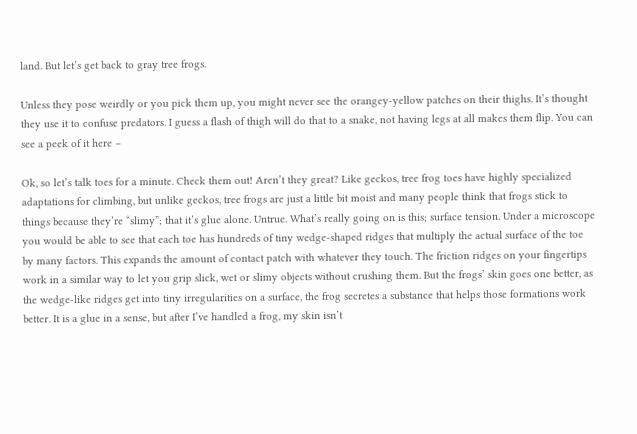land. But let’s get back to gray tree frogs.

Unless they pose weirdly or you pick them up, you might never see the orangey-yellow patches on their thighs. It’s thought they use it to confuse predators. I guess a flash of thigh will do that to a snake, not having legs at all makes them flip. You can see a peek of it here –

Ok, so let’s talk toes for a minute. Check them out! Aren’t they great? Like geckos, tree frog toes have highly specialized adaptations for climbing, but unlike geckos, tree frogs are just a little bit moist and many people think that frogs stick to things because they’re “slimy”; that it’s glue alone. Untrue. What’s really going on is this; surface tension. Under a microscope you would be able to see that each toe has hundreds of tiny wedge-shaped ridges that multiply the actual surface of the toe by many factors. This expands the amount of contact patch with whatever they touch. The friction ridges on your fingertips work in a similar way to let you grip slick, wet or slimy objects without crushing them. But the frogs’ skin goes one better, as the wedge-like ridges get into tiny irregularities on a surface, the frog secretes a substance that helps those formations work better. It is a glue in a sense, but after I’ve handled a frog, my skin isn’t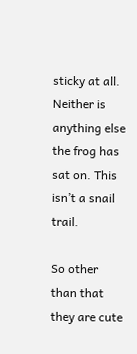sticky at all. Neither is anything else the frog has sat on. This isn’t a snail trail.

So other than that they are cute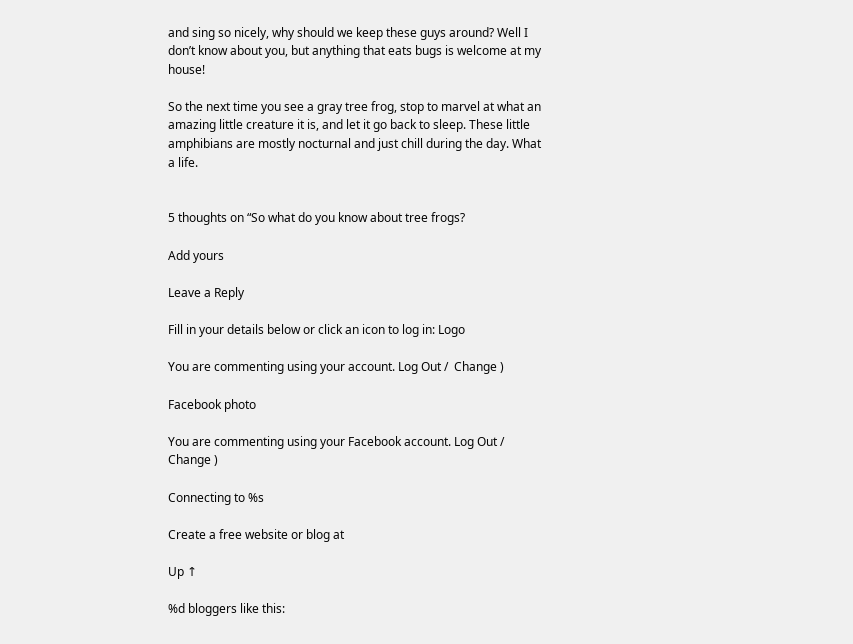and sing so nicely, why should we keep these guys around? Well I don’t know about you, but anything that eats bugs is welcome at my house!

So the next time you see a gray tree frog, stop to marvel at what an amazing little creature it is, and let it go back to sleep. These little amphibians are mostly nocturnal and just chill during the day. What a life.


5 thoughts on “So what do you know about tree frogs?

Add yours

Leave a Reply

Fill in your details below or click an icon to log in: Logo

You are commenting using your account. Log Out /  Change )

Facebook photo

You are commenting using your Facebook account. Log Out /  Change )

Connecting to %s

Create a free website or blog at

Up ↑

%d bloggers like this: